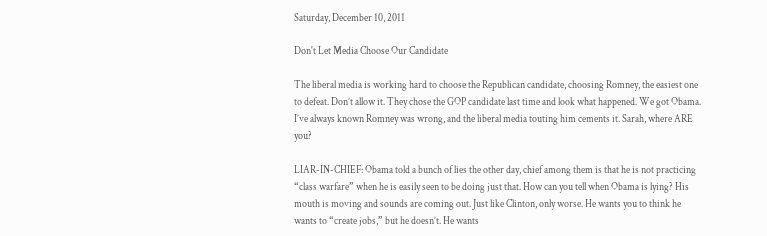Saturday, December 10, 2011

Don't Let Media Choose Our Candidate

The liberal media is working hard to choose the Republican candidate, choosing Romney, the easiest one to defeat. Don’t allow it. They chose the GOP candidate last time and look what happened. We got Obama. I’ve always known Romney was wrong, and the liberal media touting him cements it. Sarah, where ARE you?

LIAR-IN-CHIEF: Obama told a bunch of lies the other day, chief among them is that he is not practicing “class warfare” when he is easily seen to be doing just that. How can you tell when Obama is lying? His mouth is moving and sounds are coming out. Just like Clinton, only worse. He wants you to think he wants to “create jobs,” but he doesn’t. He wants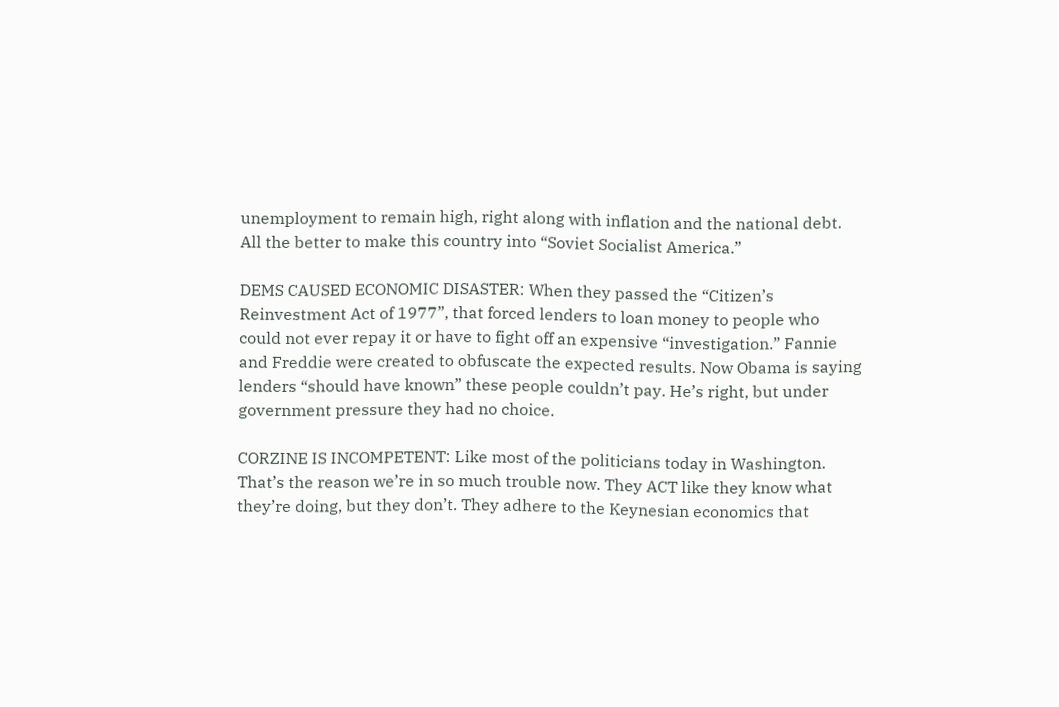unemployment to remain high, right along with inflation and the national debt. All the better to make this country into “Soviet Socialist America.”

DEMS CAUSED ECONOMIC DISASTER: When they passed the “Citizen’s Reinvestment Act of 1977”, that forced lenders to loan money to people who could not ever repay it or have to fight off an expensive “investigation.” Fannie and Freddie were created to obfuscate the expected results. Now Obama is saying lenders “should have known” these people couldn’t pay. He’s right, but under government pressure they had no choice.

CORZINE IS INCOMPETENT: Like most of the politicians today in Washington. That’s the reason we’re in so much trouble now. They ACT like they know what they’re doing, but they don’t. They adhere to the Keynesian economics that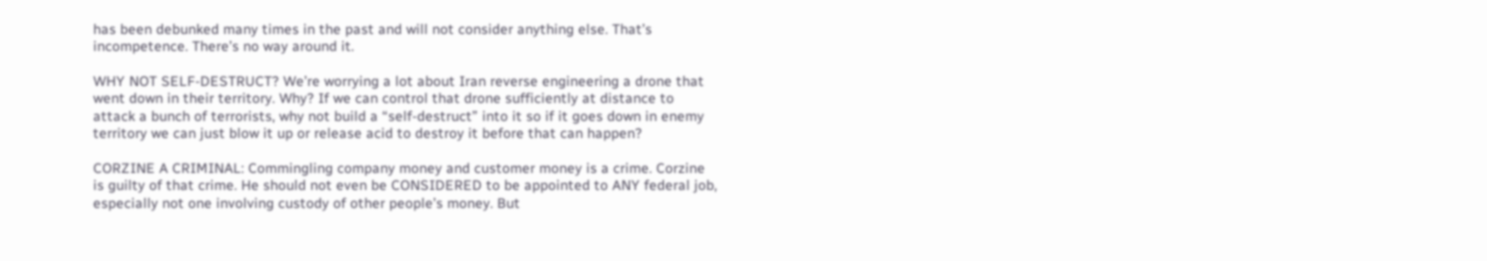has been debunked many times in the past and will not consider anything else. That’s incompetence. There’s no way around it.

WHY NOT SELF-DESTRUCT? We’re worrying a lot about Iran reverse engineering a drone that went down in their territory. Why? If we can control that drone sufficiently at distance to attack a bunch of terrorists, why not build a “self-destruct” into it so if it goes down in enemy territory we can just blow it up or release acid to destroy it before that can happen?

CORZINE A CRIMINAL: Commingling company money and customer money is a crime. Corzine is guilty of that crime. He should not even be CONSIDERED to be appointed to ANY federal job, especially not one involving custody of other people’s money. But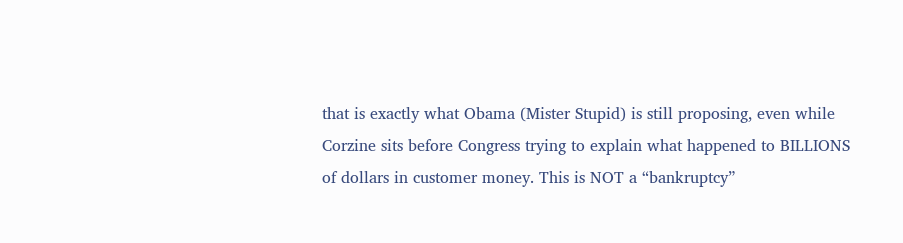that is exactly what Obama (Mister Stupid) is still proposing, even while Corzine sits before Congress trying to explain what happened to BILLIONS of dollars in customer money. This is NOT a “bankruptcy”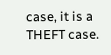case, it is a THEFT case.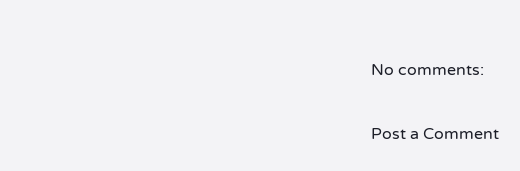No comments:

Post a Comment